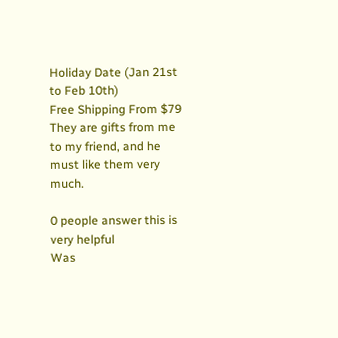Holiday Date (Jan 21st to Feb 10th)
Free Shipping From $79
They are gifts from me to my friend, and he must like them very much.

0 people answer this is very helpful
Was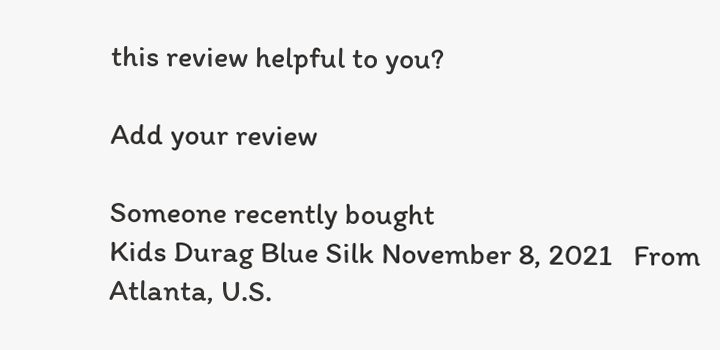this review helpful to you?

Add your review

Someone recently bought
Kids Durag Blue Silk November 8, 2021   From Atlanta, U.S.